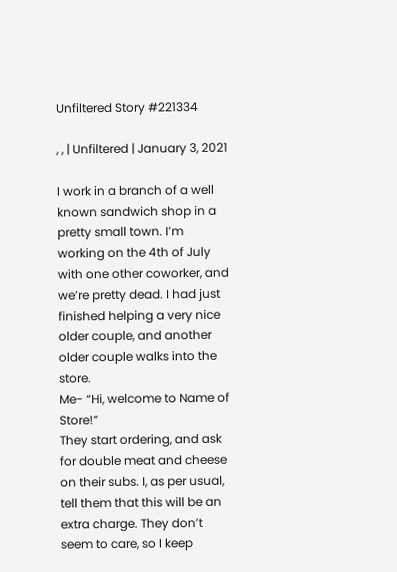Unfiltered Story #221334

, , | Unfiltered | January 3, 2021

I work in a branch of a well known sandwich shop in a pretty small town. I’m working on the 4th of July with one other coworker, and we’re pretty dead. I had just finished helping a very nice older couple, and another older couple walks into the store.
Me- “Hi, welcome to Name of Store!”
They start ordering, and ask for double meat and cheese on their subs. I, as per usual, tell them that this will be an extra charge. They don’t seem to care, so I keep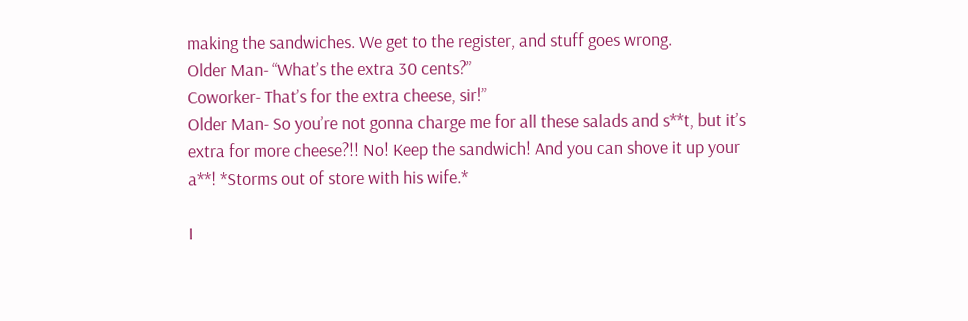making the sandwiches. We get to the register, and stuff goes wrong.
Older Man- “What’s the extra 30 cents?”
Coworker- That’s for the extra cheese, sir!”
Older Man- So you’re not gonna charge me for all these salads and s**t, but it’s extra for more cheese?!! No! Keep the sandwich! And you can shove it up your a**! *Storms out of store with his wife.*

I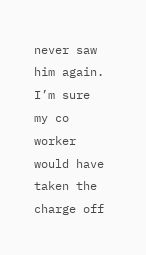never saw him again. I’m sure my co worker would have taken the charge off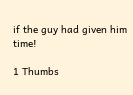if the guy had given him time!

1 Thumbs